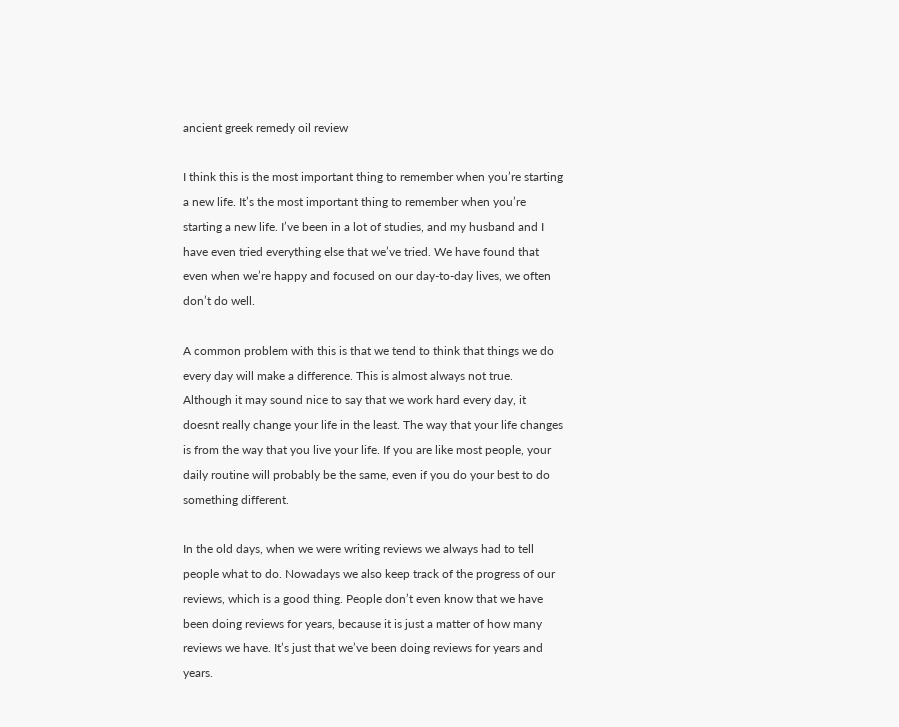ancient greek remedy oil review

I think this is the most important thing to remember when you’re starting a new life. It’s the most important thing to remember when you’re starting a new life. I’ve been in a lot of studies, and my husband and I have even tried everything else that we’ve tried. We have found that even when we’re happy and focused on our day-to-day lives, we often don’t do well.

A common problem with this is that we tend to think that things we do every day will make a difference. This is almost always not true. Although it may sound nice to say that we work hard every day, it doesnt really change your life in the least. The way that your life changes is from the way that you live your life. If you are like most people, your daily routine will probably be the same, even if you do your best to do something different.

In the old days, when we were writing reviews we always had to tell people what to do. Nowadays we also keep track of the progress of our reviews, which is a good thing. People don’t even know that we have been doing reviews for years, because it is just a matter of how many reviews we have. It’s just that we’ve been doing reviews for years and years.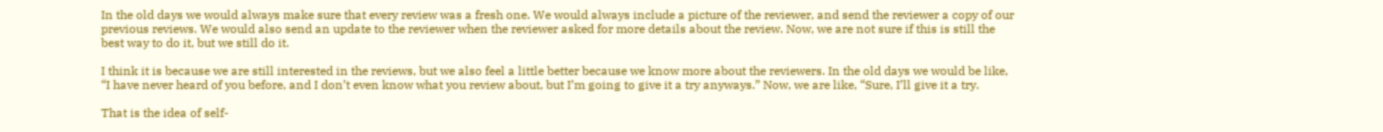In the old days we would always make sure that every review was a fresh one. We would always include a picture of the reviewer, and send the reviewer a copy of our previous reviews. We would also send an update to the reviewer when the reviewer asked for more details about the review. Now, we are not sure if this is still the best way to do it, but we still do it.

I think it is because we are still interested in the reviews, but we also feel a little better because we know more about the reviewers. In the old days we would be like, “I have never heard of you before, and I don’t even know what you review about, but I’m going to give it a try anyways.” Now, we are like, “Sure, I’ll give it a try.

That is the idea of self-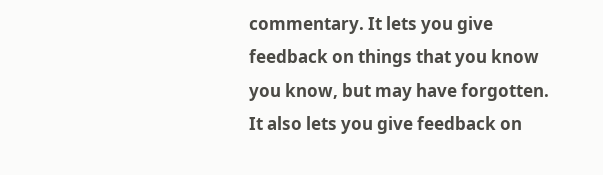commentary. It lets you give feedback on things that you know you know, but may have forgotten. It also lets you give feedback on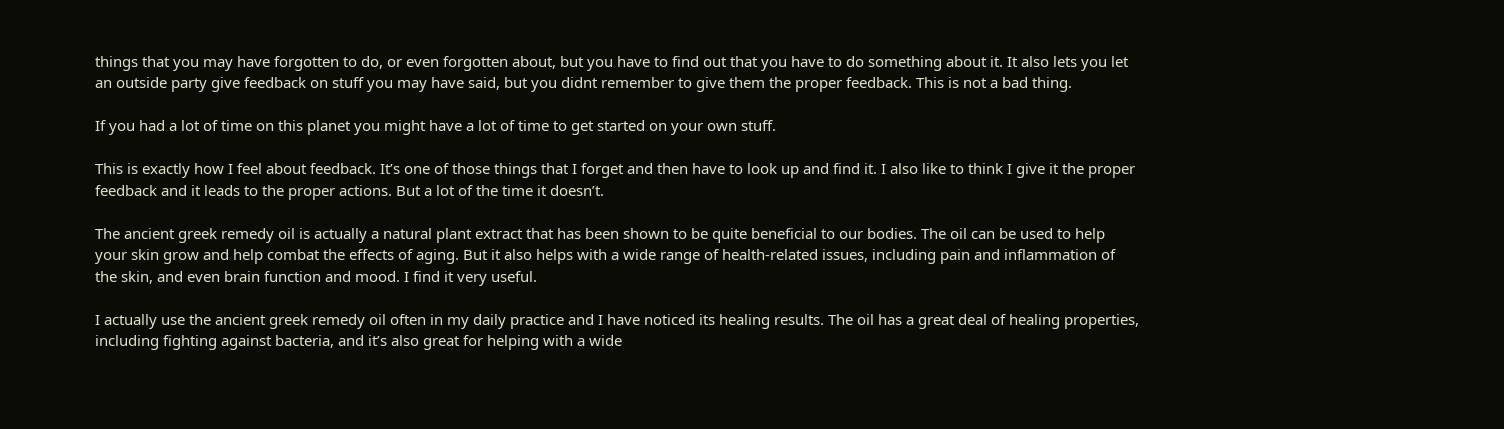things that you may have forgotten to do, or even forgotten about, but you have to find out that you have to do something about it. It also lets you let an outside party give feedback on stuff you may have said, but you didnt remember to give them the proper feedback. This is not a bad thing.

If you had a lot of time on this planet you might have a lot of time to get started on your own stuff.

This is exactly how I feel about feedback. It’s one of those things that I forget and then have to look up and find it. I also like to think I give it the proper feedback and it leads to the proper actions. But a lot of the time it doesn’t.

The ancient greek remedy oil is actually a natural plant extract that has been shown to be quite beneficial to our bodies. The oil can be used to help your skin grow and help combat the effects of aging. But it also helps with a wide range of health-related issues, including pain and inflammation of the skin, and even brain function and mood. I find it very useful.

I actually use the ancient greek remedy oil often in my daily practice and I have noticed its healing results. The oil has a great deal of healing properties, including fighting against bacteria, and it’s also great for helping with a wide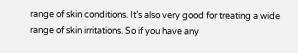range of skin conditions. It’s also very good for treating a wide range of skin irritations. So if you have any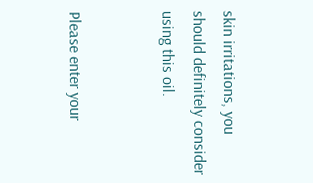skin irritations, you should definitely consider using this oil.


Please enter your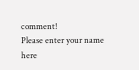comment!
Please enter your name here